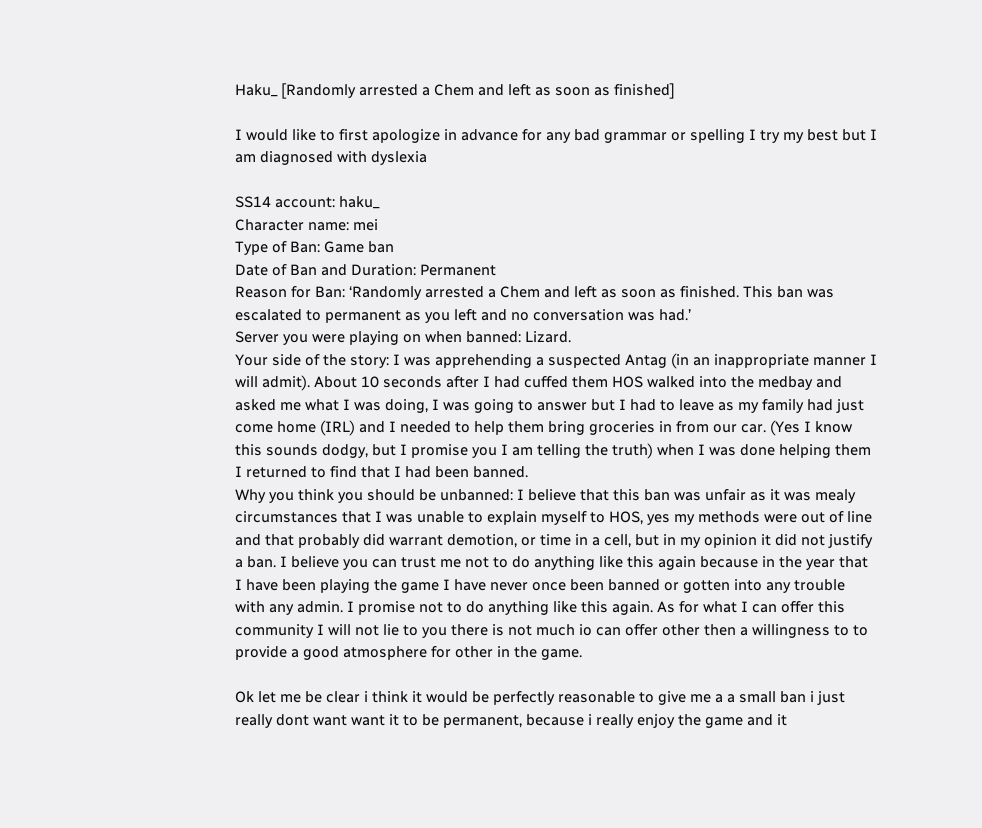Haku_ [Randomly arrested a Chem and left as soon as finished]

I would like to first apologize in advance for any bad grammar or spelling I try my best but I am diagnosed with dyslexia

SS14 account: haku_
Character name: mei
Type of Ban: Game ban
Date of Ban and Duration: Permanent
Reason for Ban: ‘Randomly arrested a Chem and left as soon as finished. This ban was escalated to permanent as you left and no conversation was had.’
Server you were playing on when banned: Lizard.
Your side of the story: I was apprehending a suspected Antag (in an inappropriate manner I will admit). About 10 seconds after I had cuffed them HOS walked into the medbay and asked me what I was doing, I was going to answer but I had to leave as my family had just come home (IRL) and I needed to help them bring groceries in from our car. (Yes I know this sounds dodgy, but I promise you I am telling the truth) when I was done helping them I returned to find that I had been banned.
Why you think you should be unbanned: I believe that this ban was unfair as it was mealy circumstances that I was unable to explain myself to HOS, yes my methods were out of line and that probably did warrant demotion, or time in a cell, but in my opinion it did not justify a ban. I believe you can trust me not to do anything like this again because in the year that I have been playing the game I have never once been banned or gotten into any trouble with any admin. I promise not to do anything like this again. As for what I can offer this community I will not lie to you there is not much io can offer other then a willingness to to provide a good atmosphere for other in the game.

Ok let me be clear i think it would be perfectly reasonable to give me a a small ban i just really dont want want it to be permanent, because i really enjoy the game and it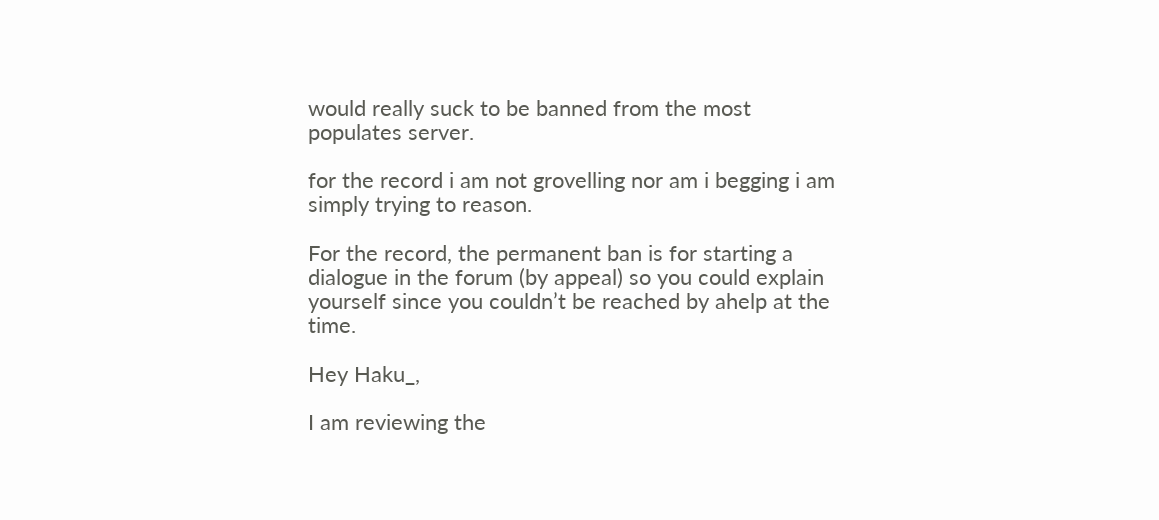would really suck to be banned from the most populates server.

for the record i am not grovelling nor am i begging i am simply trying to reason.

For the record, the permanent ban is for starting a dialogue in the forum (by appeal) so you could explain yourself since you couldn’t be reached by ahelp at the time.

Hey Haku_,

I am reviewing the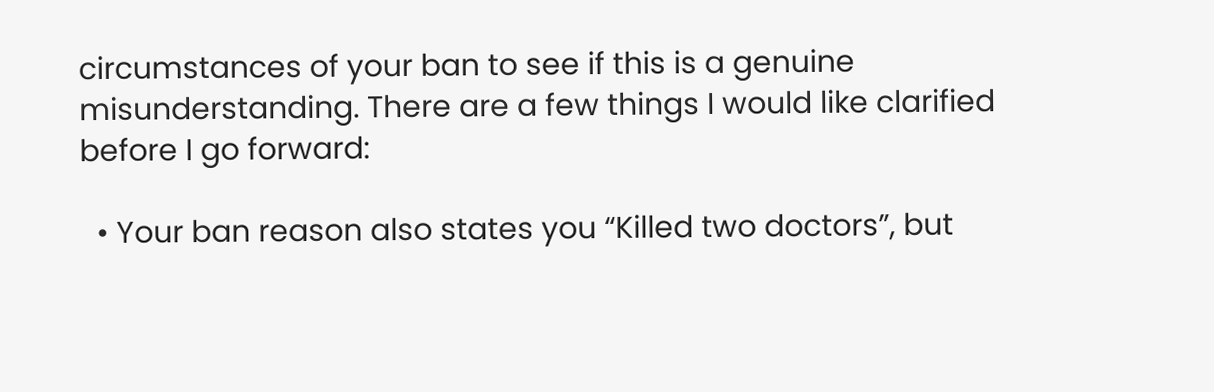circumstances of your ban to see if this is a genuine misunderstanding. There are a few things I would like clarified before I go forward:

  • Your ban reason also states you “Killed two doctors”, but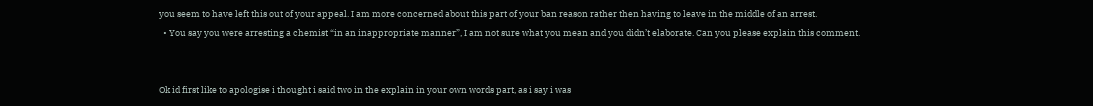you seem to have left this out of your appeal. I am more concerned about this part of your ban reason rather then having to leave in the middle of an arrest.
  • You say you were arresting a chemist “in an inappropriate manner”, I am not sure what you mean and you didn’t elaborate. Can you please explain this comment.


Ok id first like to apologise i thought i said two in the explain in your own words part, as i say i was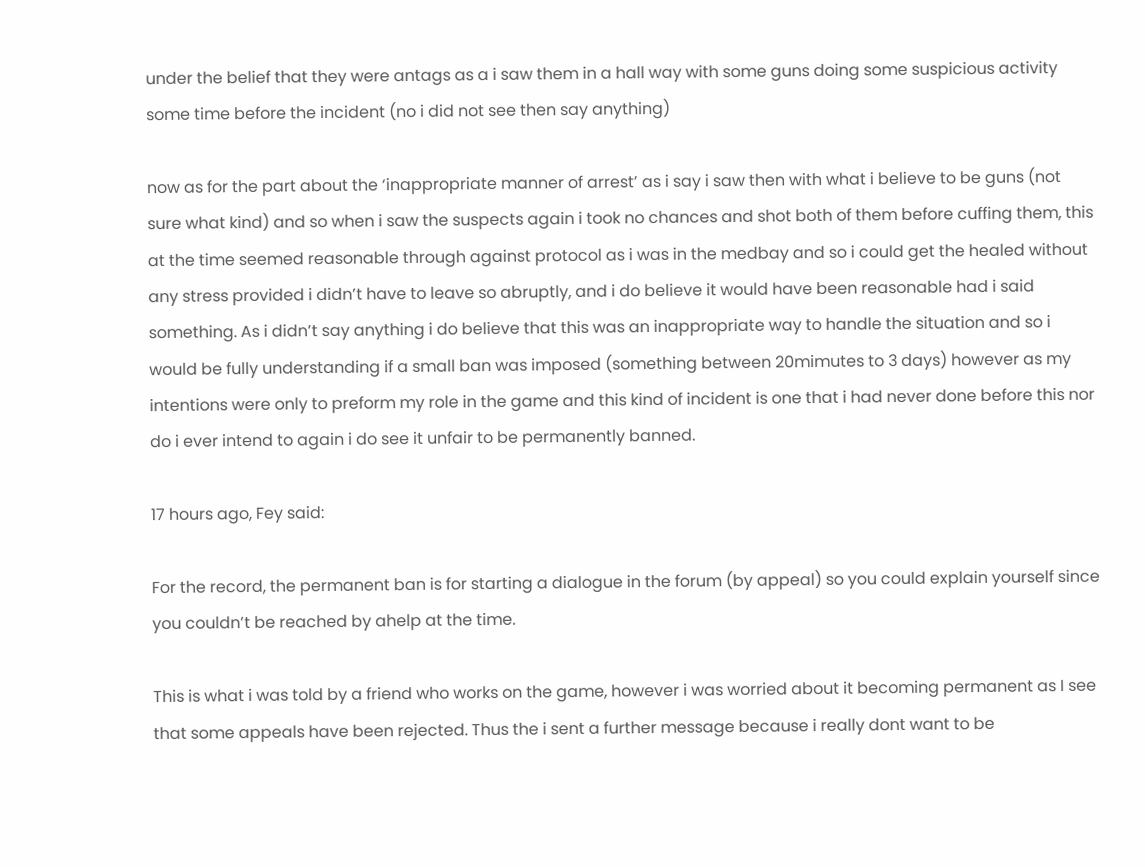under the belief that they were antags as a i saw them in a hall way with some guns doing some suspicious activity some time before the incident (no i did not see then say anything)

now as for the part about the ‘inappropriate manner of arrest’ as i say i saw then with what i believe to be guns (not sure what kind) and so when i saw the suspects again i took no chances and shot both of them before cuffing them, this at the time seemed reasonable through against protocol as i was in the medbay and so i could get the healed without any stress provided i didn’t have to leave so abruptly, and i do believe it would have been reasonable had i said something. As i didn’t say anything i do believe that this was an inappropriate way to handle the situation and so i would be fully understanding if a small ban was imposed (something between 20mimutes to 3 days) however as my intentions were only to preform my role in the game and this kind of incident is one that i had never done before this nor do i ever intend to again i do see it unfair to be permanently banned.

17 hours ago, Fey said:

For the record, the permanent ban is for starting a dialogue in the forum (by appeal) so you could explain yourself since you couldn’t be reached by ahelp at the time.

This is what i was told by a friend who works on the game, however i was worried about it becoming permanent as I see that some appeals have been rejected. Thus the i sent a further message because i really dont want to be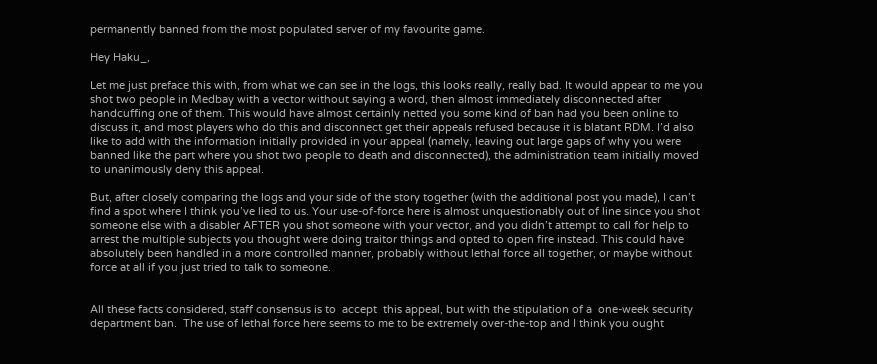permanently banned from the most populated server of my favourite game.

Hey Haku_,

Let me just preface this with, from what we can see in the logs, this looks really, really bad. It would appear to me you shot two people in Medbay with a vector without saying a word, then almost immediately disconnected after handcuffing one of them. This would have almost certainly netted you some kind of ban had you been online to discuss it, and most players who do this and disconnect get their appeals refused because it is blatant RDM. I’d also like to add with the information initially provided in your appeal (namely, leaving out large gaps of why you were banned like the part where you shot two people to death and disconnected), the administration team initially moved to unanimously deny this appeal.

But, after closely comparing the logs and your side of the story together (with the additional post you made), I can’t find a spot where I think you’ve lied to us. Your use-of-force here is almost unquestionably out of line since you shot someone else with a disabler AFTER you shot someone with your vector, and you didn’t attempt to call for help to arrest the multiple subjects you thought were doing traitor things and opted to open fire instead. This could have absolutely been handled in a more controlled manner, probably without lethal force all together, or maybe without force at all if you just tried to talk to someone.


All these facts considered, staff consensus is to  accept  this appeal, but with the stipulation of a  one-week security department ban.  The use of lethal force here seems to me to be extremely over-the-top and I think you ought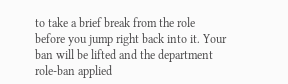to take a brief break from the role before you jump right back into it. Your ban will be lifted and the department role-ban applied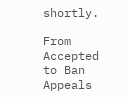shortly.

From Accepted to Ban Appeals